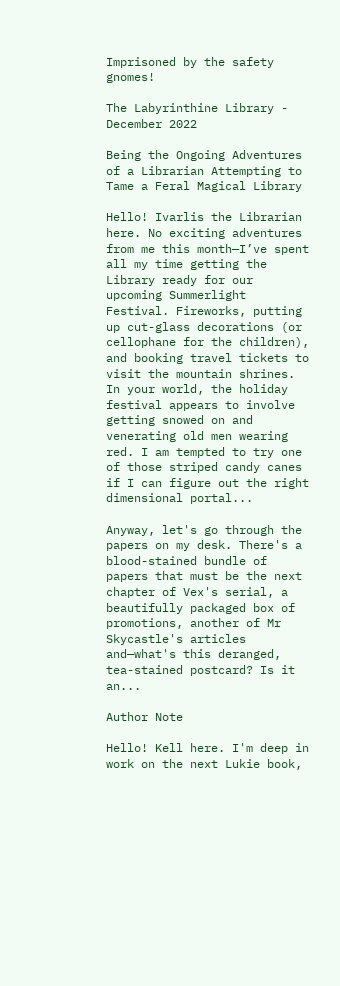Imprisoned by the safety gnomes!

The Labyrinthine Library - December 2022

Being the Ongoing Adventures of a Librarian Attempting to Tame a Feral Magical Library

Hello! Ivarlis the Librarian here. No exciting adventures from me this month—I’ve spent all my time getting the Library ready for our upcoming Summerlight Festival. Fireworks, putting up cut-glass decorations (or cellophane for the children), and booking travel tickets to visit the mountain shrines. In your world, the holiday festival appears to involve getting snowed on and venerating old men wearing red. I am tempted to try one of those striped candy canes if I can figure out the right dimensional portal...

Anyway, let's go through the papers on my desk. There's a blood-stained bundle of papers that must be the next chapter of Vex's serial, a beautifully packaged box of promotions, another of Mr Skycastle's articles and—what's this deranged, tea-stained postcard? Is it an...

Author Note

Hello! Kell here. I'm deep in work on the next Lukie book,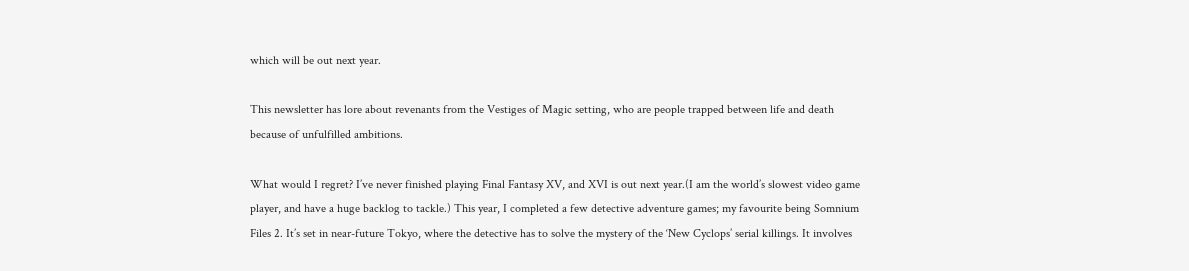which will be out next year.

This newsletter has lore about revenants from the Vestiges of Magic setting, who are people trapped between life and death because of unfulfilled ambitions.

What would I regret? I’ve never finished playing Final Fantasy XV, and XVI is out next year.(I am the world’s slowest video game player, and have a huge backlog to tackle.) This year, I completed a few detective adventure games; my favourite being Somnium Files 2. It’s set in near-future Tokyo, where the detective has to solve the mystery of the ‘New Cyclops’ serial killings. It involves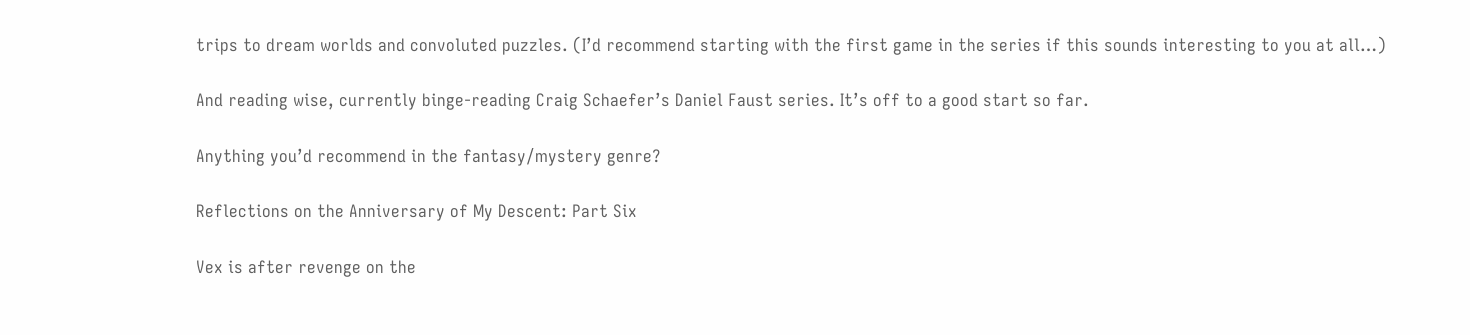trips to dream worlds and convoluted puzzles. (I’d recommend starting with the first game in the series if this sounds interesting to you at all…)

And reading wise, currently binge-reading Craig Schaefer’s Daniel Faust series. It’s off to a good start so far.

Anything you’d recommend in the fantasy/mystery genre?

Reflections on the Anniversary of My Descent: Part Six

Vex is after revenge on the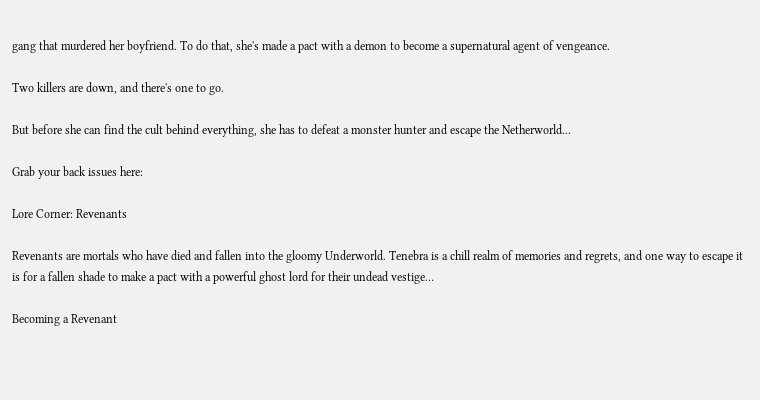gang that murdered her boyfriend. To do that, she's made a pact with a demon to become a supernatural agent of vengeance.

Two killers are down, and there's one to go.

But before she can find the cult behind everything, she has to defeat a monster hunter and escape the Netherworld...

Grab your back issues here:

Lore Corner: Revenants

Revenants are mortals who have died and fallen into the gloomy Underworld. Tenebra is a chill realm of memories and regrets, and one way to escape it is for a fallen shade to make a pact with a powerful ghost lord for their undead vestige…

Becoming a Revenant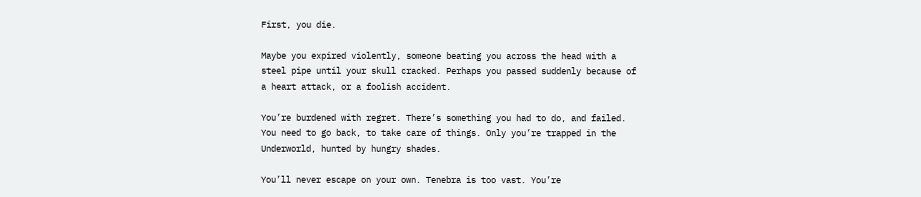First, you die.

Maybe you expired violently, someone beating you across the head with a steel pipe until your skull cracked. Perhaps you passed suddenly because of a heart attack, or a foolish accident.

You’re burdened with regret. There’s something you had to do, and failed. You need to go back, to take care of things. Only you’re trapped in the Underworld, hunted by hungry shades.

You’ll never escape on your own. Tenebra is too vast. You’re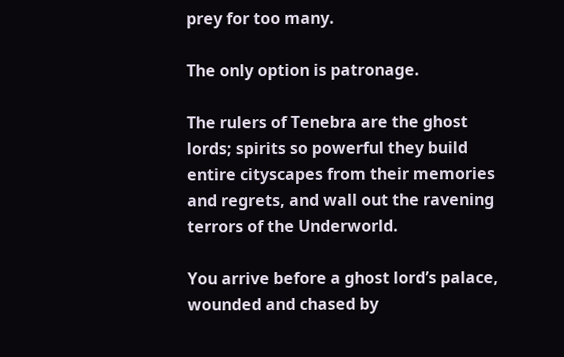prey for too many.

The only option is patronage.

The rulers of Tenebra are the ghost lords; spirits so powerful they build entire cityscapes from their memories and regrets, and wall out the ravening terrors of the Underworld.

You arrive before a ghost lord’s palace, wounded and chased by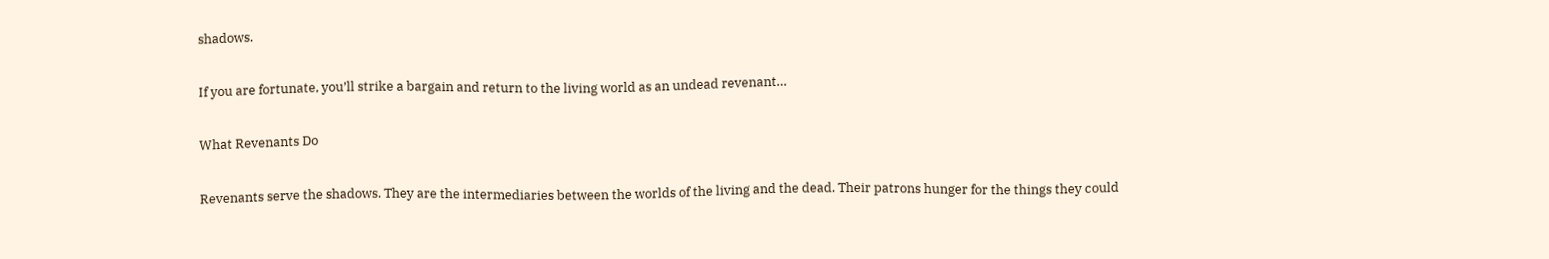shadows.

If you are fortunate, you’ll strike a bargain and return to the living world as an undead revenant…

What Revenants Do

Revenants serve the shadows. They are the intermediaries between the worlds of the living and the dead. Their patrons hunger for the things they could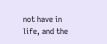not have in life, and the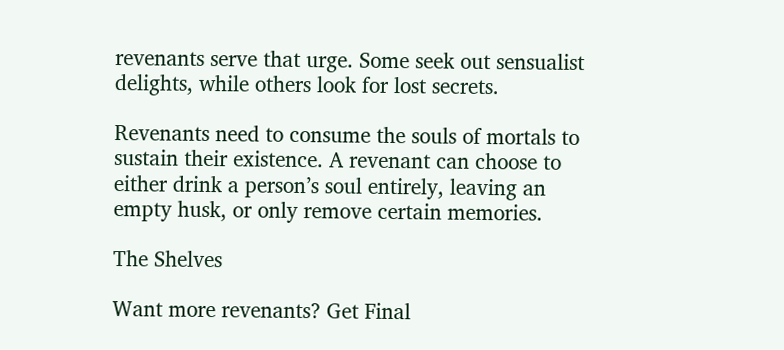revenants serve that urge. Some seek out sensualist delights, while others look for lost secrets.

Revenants need to consume the souls of mortals to sustain their existence. A revenant can choose to either drink a person’s soul entirely, leaving an empty husk, or only remove certain memories.

The Shelves

Want more revenants? Get Final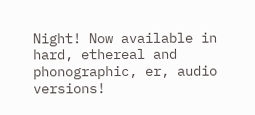Night! Now available in hard, ethereal and phonographic, er, audio versions!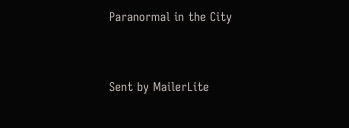Paranormal in the City


Sent by MailerLite